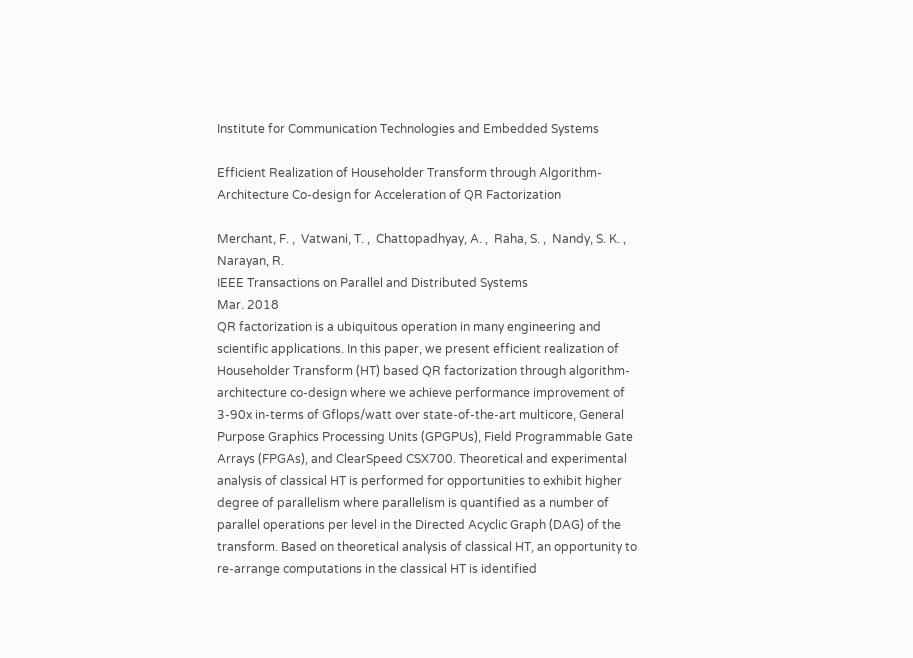Institute for Communication Technologies and Embedded Systems

Efficient Realization of Householder Transform through Algorithm-Architecture Co-design for Acceleration of QR Factorization

Merchant, F. ,  Vatwani, T. ,  Chattopadhyay, A. ,  Raha, S. ,  Nandy, S. K. ,  Narayan, R.
IEEE Transactions on Parallel and Distributed Systems
Mar. 2018
QR factorization is a ubiquitous operation in many engineering and scientific applications. In this paper, we present efficient realization of Householder Transform (HT) based QR factorization through algorithm-architecture co-design where we achieve performance improvement of 3-90x in-terms of Gflops/watt over state-of-the-art multicore, General Purpose Graphics Processing Units (GPGPUs), Field Programmable Gate Arrays (FPGAs), and ClearSpeed CSX700. Theoretical and experimental analysis of classical HT is performed for opportunities to exhibit higher degree of parallelism where parallelism is quantified as a number of parallel operations per level in the Directed Acyclic Graph (DAG) of the transform. Based on theoretical analysis of classical HT, an opportunity to re-arrange computations in the classical HT is identified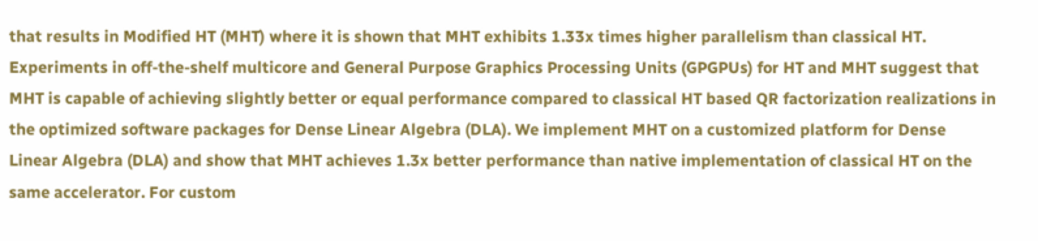that results in Modified HT (MHT) where it is shown that MHT exhibits 1.33x times higher parallelism than classical HT. Experiments in off-the-shelf multicore and General Purpose Graphics Processing Units (GPGPUs) for HT and MHT suggest that MHT is capable of achieving slightly better or equal performance compared to classical HT based QR factorization realizations in the optimized software packages for Dense Linear Algebra (DLA). We implement MHT on a customized platform for Dense Linear Algebra (DLA) and show that MHT achieves 1.3x better performance than native implementation of classical HT on the same accelerator. For custom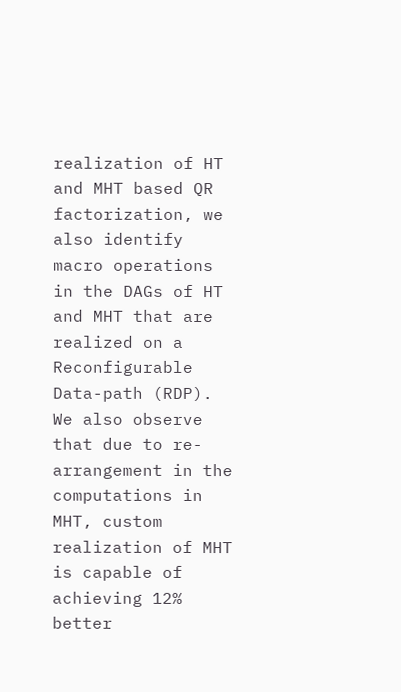realization of HT and MHT based QR factorization, we also identify macro operations in the DAGs of HT and MHT that are realized on a Reconfigurable Data-path (RDP). We also observe that due to re-arrangement in the computations in MHT, custom realization of MHT is capable of achieving 12% better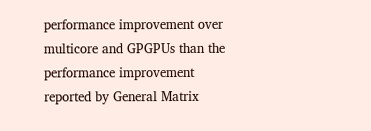performance improvement over multicore and GPGPUs than the performance improvement reported by General Matrix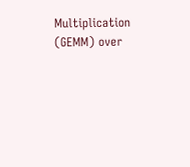Multiplication (GEMM) over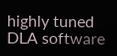highly tuned DLA software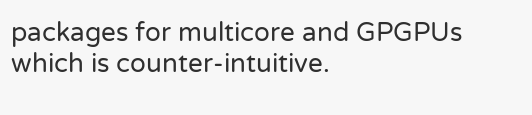packages for multicore and GPGPUs which is counter-intuitive.